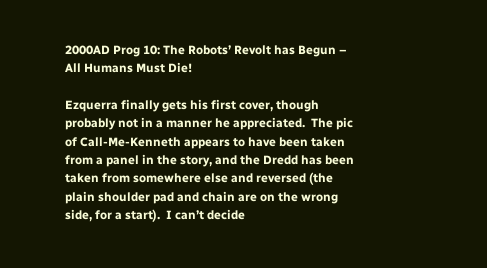2000AD Prog 10: The Robots’ Revolt has Begun – All Humans Must Die!

Ezquerra finally gets his first cover, though probably not in a manner he appreciated.  The pic of Call-Me-Kenneth appears to have been taken from a panel in the story, and the Dredd has been taken from somewhere else and reversed (the plain shoulder pad and chain are on the wrong side, for a start).  I can’t decide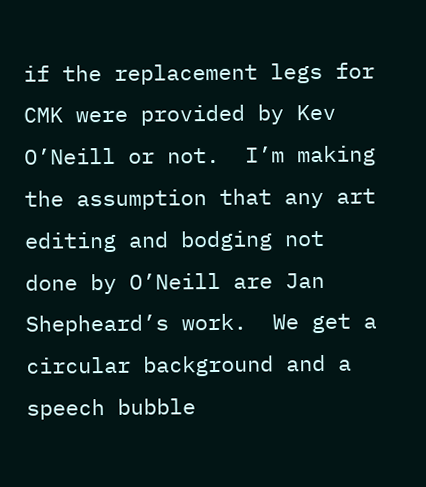if the replacement legs for CMK were provided by Kev O’Neill or not.  I’m making the assumption that any art editing and bodging not done by O’Neill are Jan Shepheard’s work.  We get a circular background and a speech bubble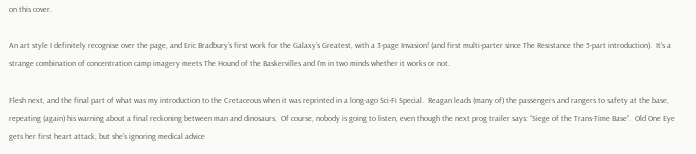on this cover.

An art style I definitely recognise over the page, and Eric Bradbury’s first work for the Galaxy’s Greatest, with a 3-page Invasion! (and first multi-parter since The Resistance the 5-part introduction).  It’s a strange combination of concentration camp imagery meets The Hound of the Baskervilles and I’m in two minds whether it works or not.

Flesh next, and the final part of what was my introduction to the Cretaceous when it was reprinted in a long-ago Sci-Fi Special.  Reagan leads (many of) the passengers and rangers to safety at the base, repeating (again) his warning about a final reckoning between man and dinosaurs.  Of course, nobody is going to listen, even though the next prog trailer says: “Siege of the Trans-Time Base”.  Old One Eye gets her first heart attack, but she’s ignoring medical advice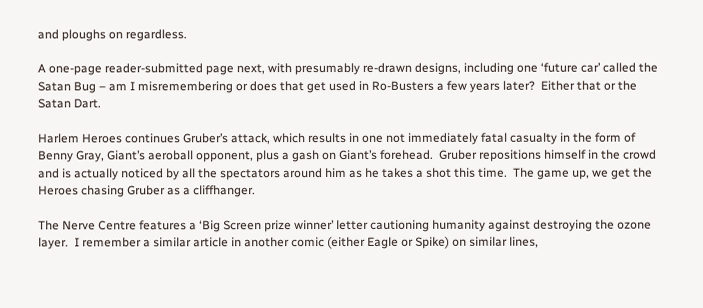and ploughs on regardless.

A one-page reader-submitted page next, with presumably re-drawn designs, including one ‘future car’ called the Satan Bug – am I misremembering or does that get used in Ro-Busters a few years later?  Either that or the Satan Dart.

Harlem Heroes continues Gruber’s attack, which results in one not immediately fatal casualty in the form of Benny Gray, Giant’s aeroball opponent, plus a gash on Giant’s forehead.  Gruber repositions himself in the crowd and is actually noticed by all the spectators around him as he takes a shot this time.  The game up, we get the Heroes chasing Gruber as a cliffhanger.

The Nerve Centre features a ‘Big Screen prize winner’ letter cautioning humanity against destroying the ozone layer.  I remember a similar article in another comic (either Eagle or Spike) on similar lines,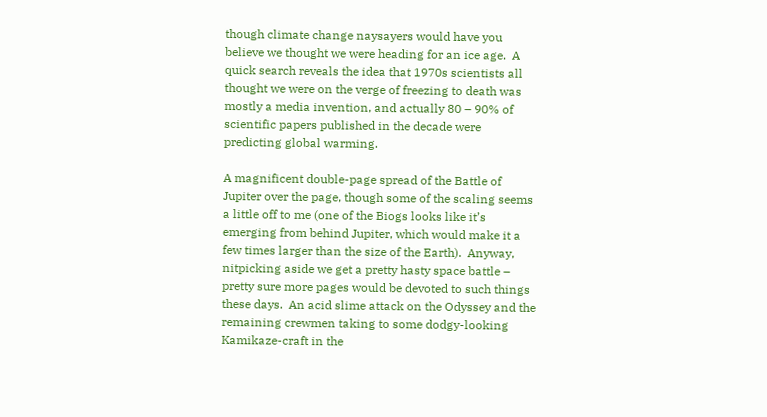though climate change naysayers would have you believe we thought we were heading for an ice age.  A quick search reveals the idea that 1970s scientists all thought we were on the verge of freezing to death was mostly a media invention, and actually 80 – 90% of scientific papers published in the decade were predicting global warming.

A magnificent double-page spread of the Battle of Jupiter over the page, though some of the scaling seems a little off to me (one of the Biogs looks like it’s emerging from behind Jupiter, which would make it a few times larger than the size of the Earth).  Anyway, nitpicking aside we get a pretty hasty space battle – pretty sure more pages would be devoted to such things these days.  An acid slime attack on the Odyssey and the remaining crewmen taking to some dodgy-looking Kamikaze-craft in the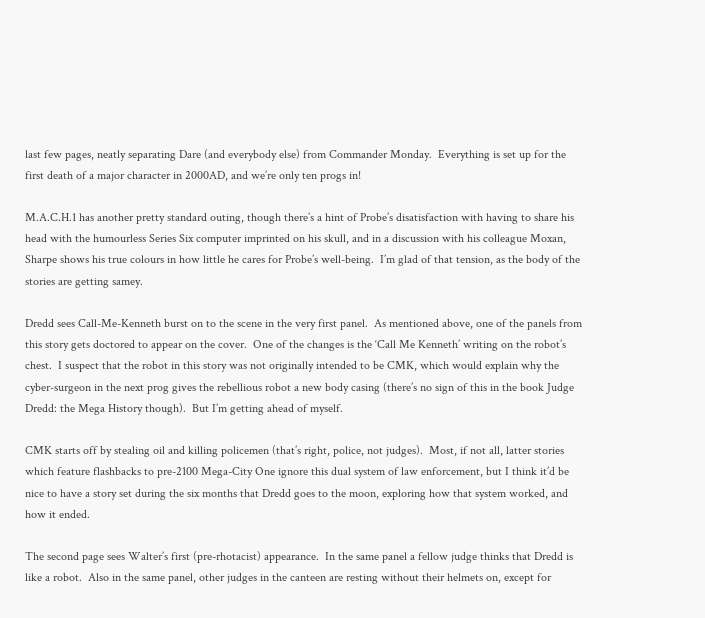last few pages, neatly separating Dare (and everybody else) from Commander Monday.  Everything is set up for the first death of a major character in 2000AD, and we’re only ten progs in!

M.A.C.H.1 has another pretty standard outing, though there’s a hint of Probe’s disatisfaction with having to share his head with the humourless Series Six computer imprinted on his skull, and in a discussion with his colleague Moxan, Sharpe shows his true colours in how little he cares for Probe’s well-being.  I’m glad of that tension, as the body of the stories are getting samey.

Dredd sees Call-Me-Kenneth burst on to the scene in the very first panel.  As mentioned above, one of the panels from this story gets doctored to appear on the cover.  One of the changes is the ‘Call Me Kenneth’ writing on the robot’s chest.  I suspect that the robot in this story was not originally intended to be CMK, which would explain why the cyber-surgeon in the next prog gives the rebellious robot a new body casing (there’s no sign of this in the book Judge Dredd: the Mega History though).  But I’m getting ahead of myself.

CMK starts off by stealing oil and killing policemen (that’s right, police, not judges).  Most, if not all, latter stories which feature flashbacks to pre-2100 Mega-City One ignore this dual system of law enforcement, but I think it’d be nice to have a story set during the six months that Dredd goes to the moon, exploring how that system worked, and how it ended.

The second page sees Walter’s first (pre-rhotacist) appearance.  In the same panel a fellow judge thinks that Dredd is like a robot.  Also in the same panel, other judges in the canteen are resting without their helmets on, except for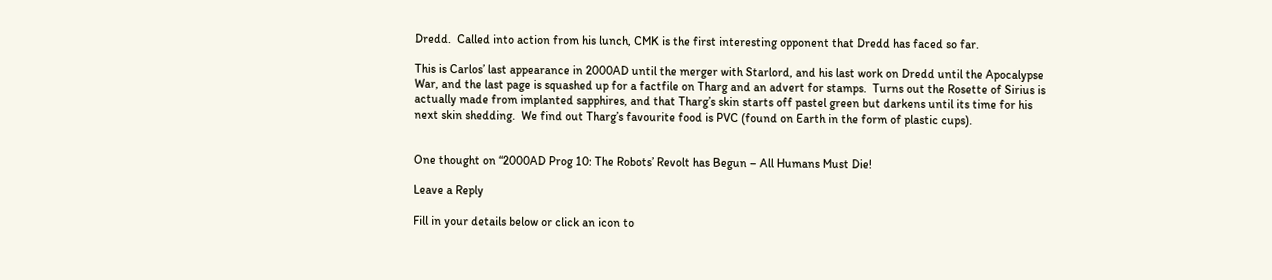Dredd.  Called into action from his lunch, CMK is the first interesting opponent that Dredd has faced so far.

This is Carlos’ last appearance in 2000AD until the merger with Starlord, and his last work on Dredd until the Apocalypse War, and the last page is squashed up for a factfile on Tharg and an advert for stamps.  Turns out the Rosette of Sirius is actually made from implanted sapphires, and that Tharg’s skin starts off pastel green but darkens until its time for his next skin shedding.  We find out Tharg’s favourite food is PVC (found on Earth in the form of plastic cups).


One thought on “2000AD Prog 10: The Robots’ Revolt has Begun – All Humans Must Die!

Leave a Reply

Fill in your details below or click an icon to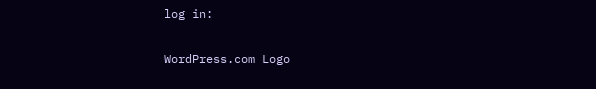log in:

WordPress.com Logo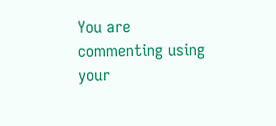You are commenting using your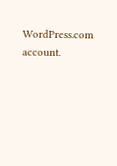WordPress.com account.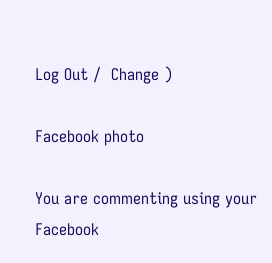Log Out /  Change )

Facebook photo

You are commenting using your Facebook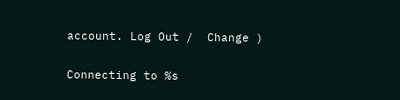account. Log Out /  Change )

Connecting to %s